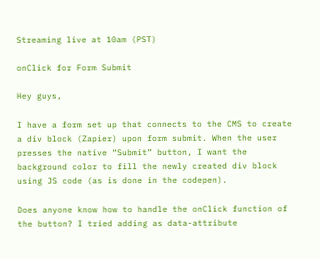Streaming live at 10am (PST)

onClick for Form Submit

Hey guys,

I have a form set up that connects to the CMS to create a div block (Zapier) upon form submit. When the user presses the native “Submit” button, I want the background color to fill the newly created div block using JS code (as is done in the codepen).

Does anyone know how to handle the onClick function of the button? I tried adding as data-attribute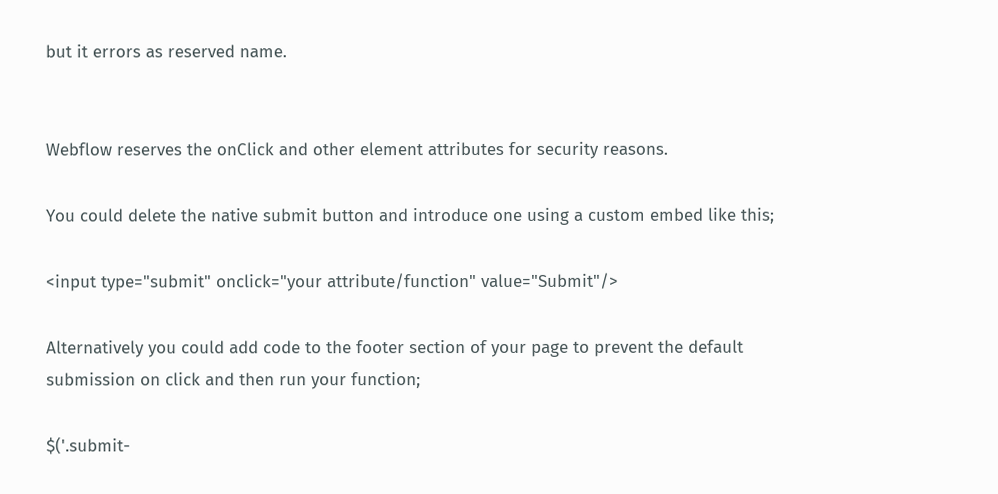but it errors as reserved name.


Webflow reserves the onClick and other element attributes for security reasons.

You could delete the native submit button and introduce one using a custom embed like this;

<input type="submit" onclick="your attribute/function" value="Submit"/>

Alternatively you could add code to the footer section of your page to prevent the default submission on click and then run your function;

$('.submit-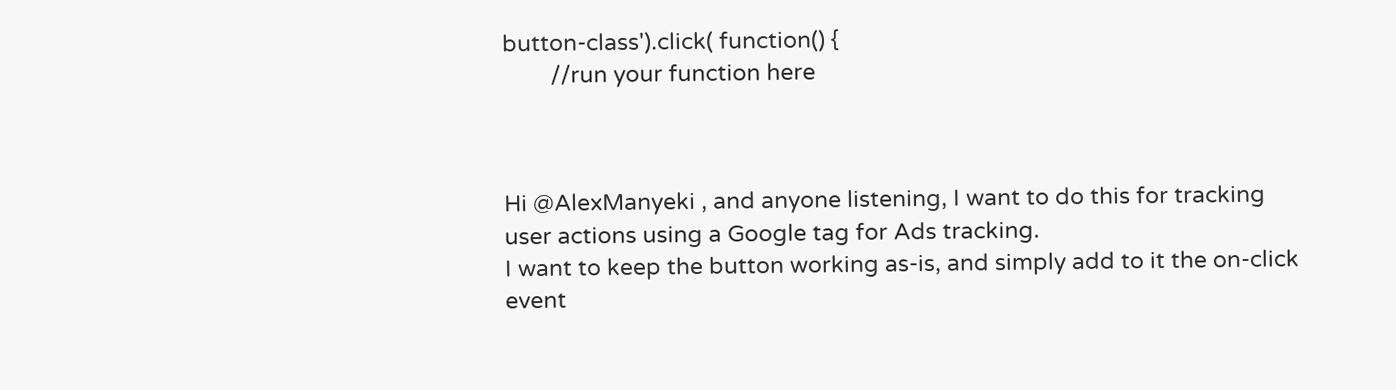button-class').click( function() {
        //run your function here



Hi @AlexManyeki , and anyone listening, I want to do this for tracking user actions using a Google tag for Ads tracking.
I want to keep the button working as-is, and simply add to it the on-click event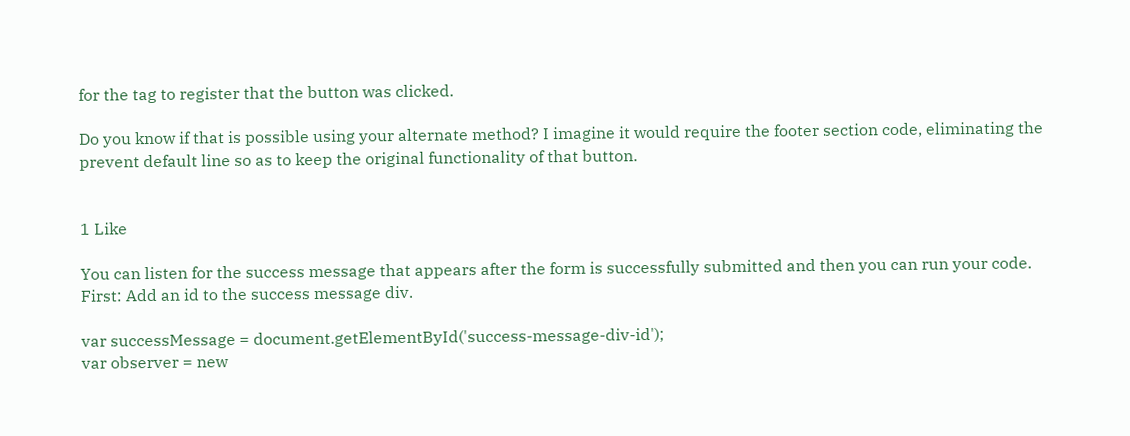for the tag to register that the button was clicked.

Do you know if that is possible using your alternate method? I imagine it would require the footer section code, eliminating the prevent default line so as to keep the original functionality of that button.


1 Like

You can listen for the success message that appears after the form is successfully submitted and then you can run your code.
First: Add an id to the success message div.

var successMessage = document.getElementById('success-message-div-id');
var observer = new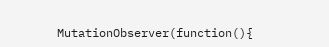MutationObserver(function(){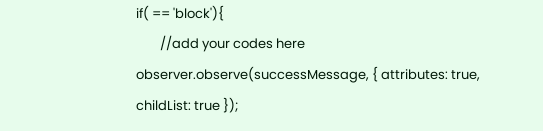if( == 'block'){
        //add your codes here
observer.observe(successMessage, { attributes: true, childList: true });